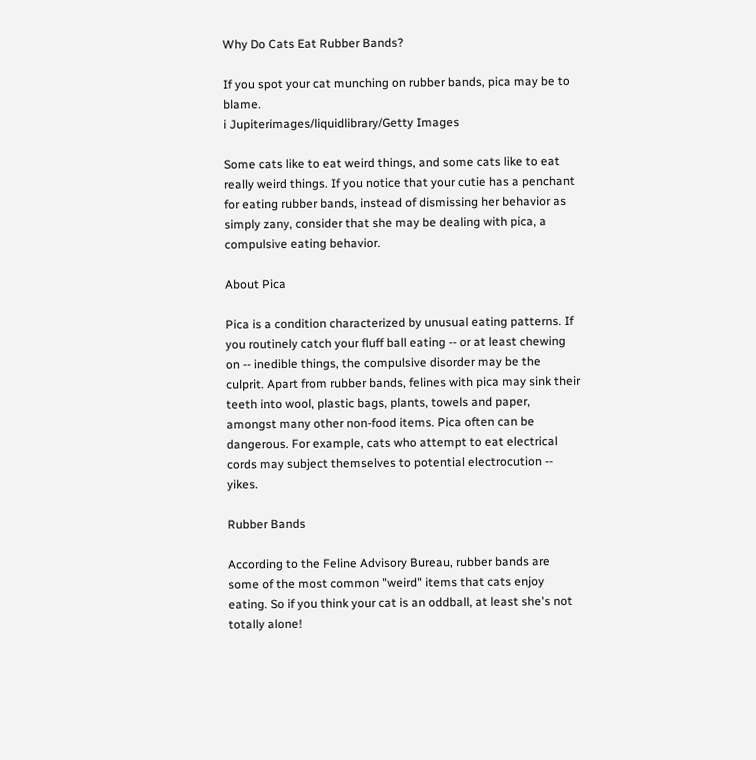Why Do Cats Eat Rubber Bands?

If you spot your cat munching on rubber bands, pica may be to blame.
i Jupiterimages/liquidlibrary/Getty Images

Some cats like to eat weird things, and some cats like to eat really weird things. If you notice that your cutie has a penchant for eating rubber bands, instead of dismissing her behavior as simply zany, consider that she may be dealing with pica, a compulsive eating behavior.

About Pica

Pica is a condition characterized by unusual eating patterns. If you routinely catch your fluff ball eating -- or at least chewing on -- inedible things, the compulsive disorder may be the culprit. Apart from rubber bands, felines with pica may sink their teeth into wool, plastic bags, plants, towels and paper, amongst many other non-food items. Pica often can be dangerous. For example, cats who attempt to eat electrical cords may subject themselves to potential electrocution -- yikes.

Rubber Bands

According to the Feline Advisory Bureau, rubber bands are some of the most common "weird" items that cats enjoy eating. So if you think your cat is an oddball, at least she's not totally alone!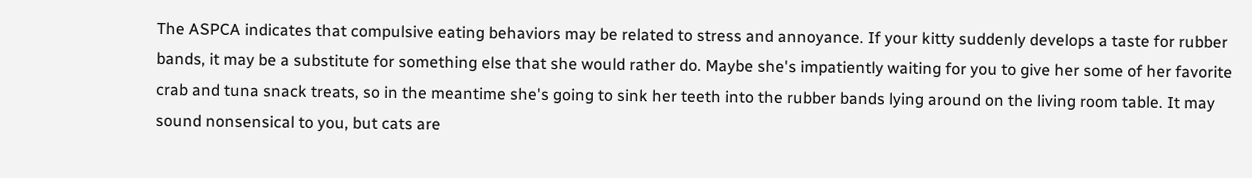The ASPCA indicates that compulsive eating behaviors may be related to stress and annoyance. If your kitty suddenly develops a taste for rubber bands, it may be a substitute for something else that she would rather do. Maybe she's impatiently waiting for you to give her some of her favorite crab and tuna snack treats, so in the meantime she's going to sink her teeth into the rubber bands lying around on the living room table. It may sound nonsensical to you, but cats are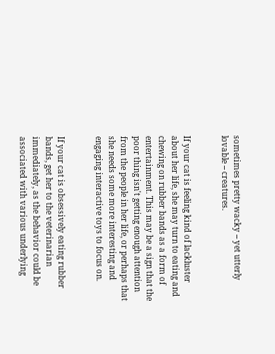sometimes pretty wacky -- yet utterly lovable -- creatures.


If your cat is feeling kind of lackluster about her life, she may turn to eating and chewing on rubber bands as a form of entertainment. This may be a sign that the poor thing isn't getting enough attention from the people in her life, or perhaps that she needs some more interesting and engaging interactive toys to focus on.


If your cat is obsessively eating rubber bands, get her to the veterinarian immediately, as the behavior could be associated with various underlying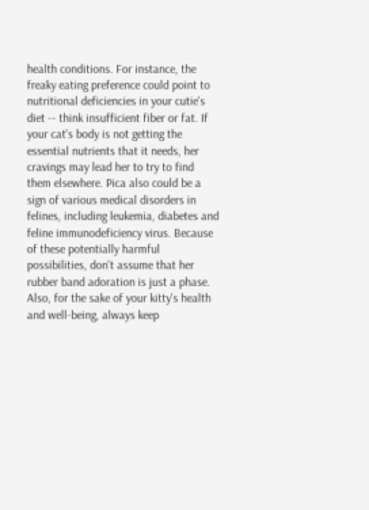health conditions. For instance, the freaky eating preference could point to nutritional deficiencies in your cutie's diet -- think insufficient fiber or fat. If your cat's body is not getting the essential nutrients that it needs, her cravings may lead her to try to find them elsewhere. Pica also could be a sign of various medical disorders in felines, including leukemia, diabetes and feline immunodeficiency virus. Because of these potentially harmful possibilities, don't assume that her rubber band adoration is just a phase. Also, for the sake of your kitty's health and well-being, always keep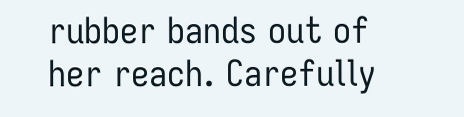rubber bands out of her reach. Carefully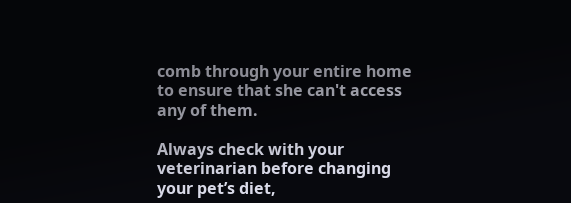comb through your entire home to ensure that she can't access any of them.

Always check with your veterinarian before changing your pet’s diet,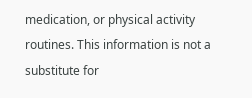medication, or physical activity routines. This information is not a substitute for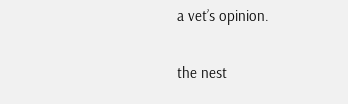a vet’s opinion.

the nest